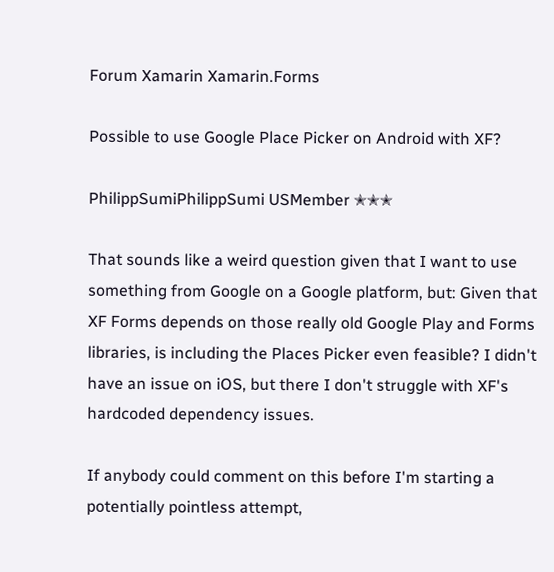Forum Xamarin Xamarin.Forms

Possible to use Google Place Picker on Android with XF?

PhilippSumiPhilippSumi USMember ✭✭✭

That sounds like a weird question given that I want to use something from Google on a Google platform, but: Given that XF Forms depends on those really old Google Play and Forms libraries, is including the Places Picker even feasible? I didn't have an issue on iOS, but there I don't struggle with XF's hardcoded dependency issues.

If anybody could comment on this before I'm starting a potentially pointless attempt,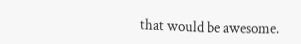that would be awesome.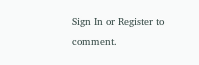Sign In or Register to comment.